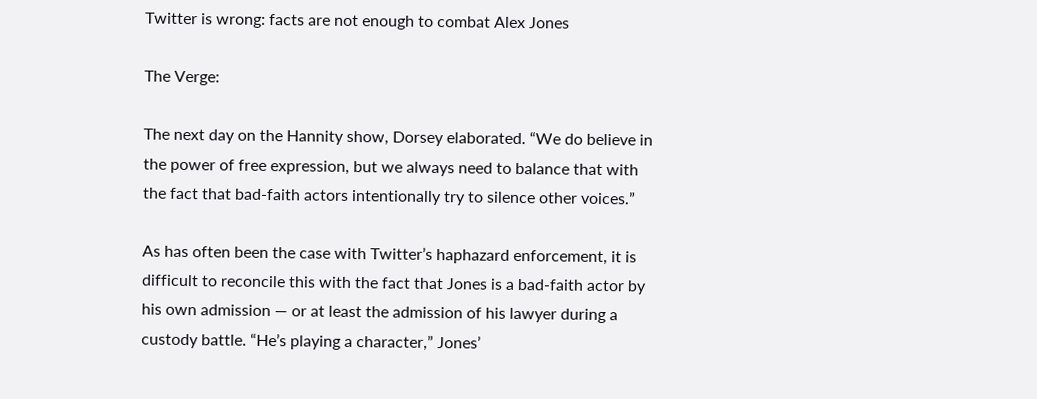Twitter is wrong: facts are not enough to combat Alex Jones

The Verge:

The next day on the Hannity show, Dorsey elaborated. “We do believe in the power of free expression, but we always need to balance that with the fact that bad-faith actors intentionally try to silence other voices.”

As has often been the case with Twitter’s haphazard enforcement, it is difficult to reconcile this with the fact that Jones is a bad-faith actor by his own admission — or at least the admission of his lawyer during a custody battle. “He’s playing a character,” Jones’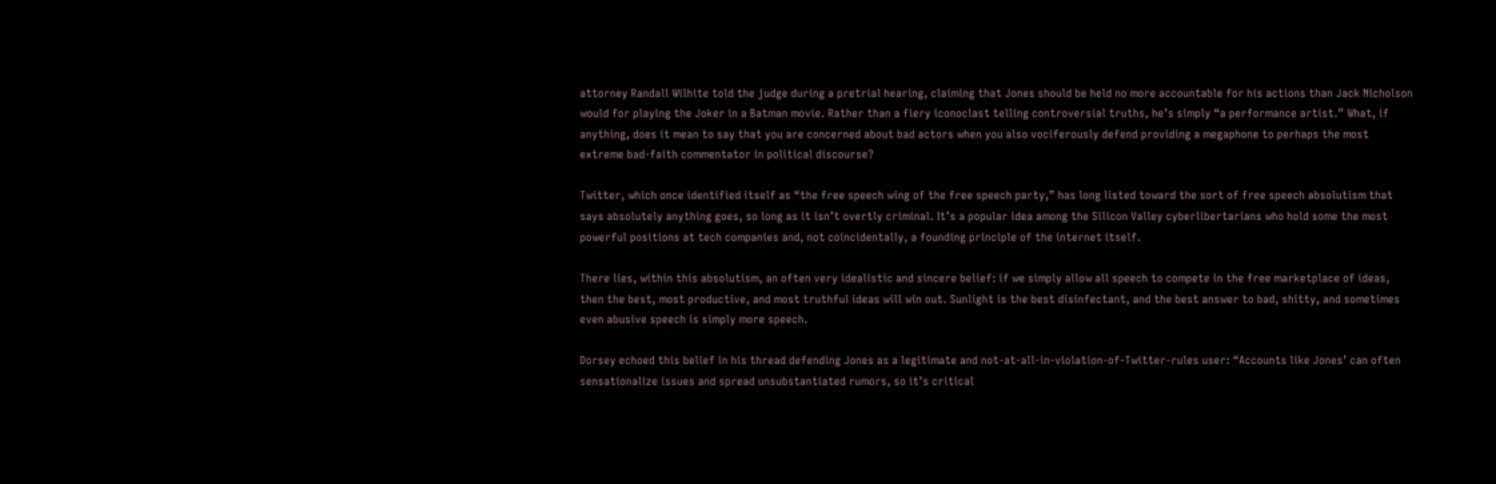attorney Randall Wilhite told the judge during a pretrial hearing, claiming that Jones should be held no more accountable for his actions than Jack Nicholson would for playing the Joker in a Batman movie. Rather than a fiery iconoclast telling controversial truths, he’s simply “a performance artist.” What, if anything, does it mean to say that you are concerned about bad actors when you also vociferously defend providing a megaphone to perhaps the most extreme bad-faith commentator in political discourse?

Twitter, which once identified itself as “the free speech wing of the free speech party,” has long listed toward the sort of free speech absolutism that says absolutely anything goes, so long as it isn’t overtly criminal. It’s a popular idea among the Silicon Valley cyberlibertarians who hold some the most powerful positions at tech companies and, not coincidentally, a founding principle of the internet itself.

There lies, within this absolutism, an often very idealistic and sincere belief: if we simply allow all speech to compete in the free marketplace of ideas, then the best, most productive, and most truthful ideas will win out. Sunlight is the best disinfectant, and the best answer to bad, shitty, and sometimes even abusive speech is simply more speech.

Dorsey echoed this belief in his thread defending Jones as a legitimate and not-at-all-in-violation-of-Twitter-rules user: “Accounts like Jones’ can often sensationalize issues and spread unsubstantiated rumors, so it’s critical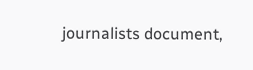journalists document,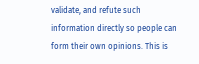validate, and refute such information directly so people can form their own opinions. This is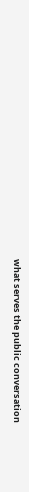what serves the public conversation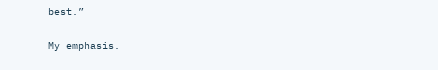best.”

My emphasis.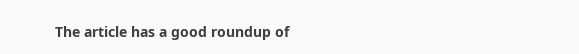The article has a good roundup of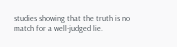studies showing that the truth is no match for a well-judged lie.